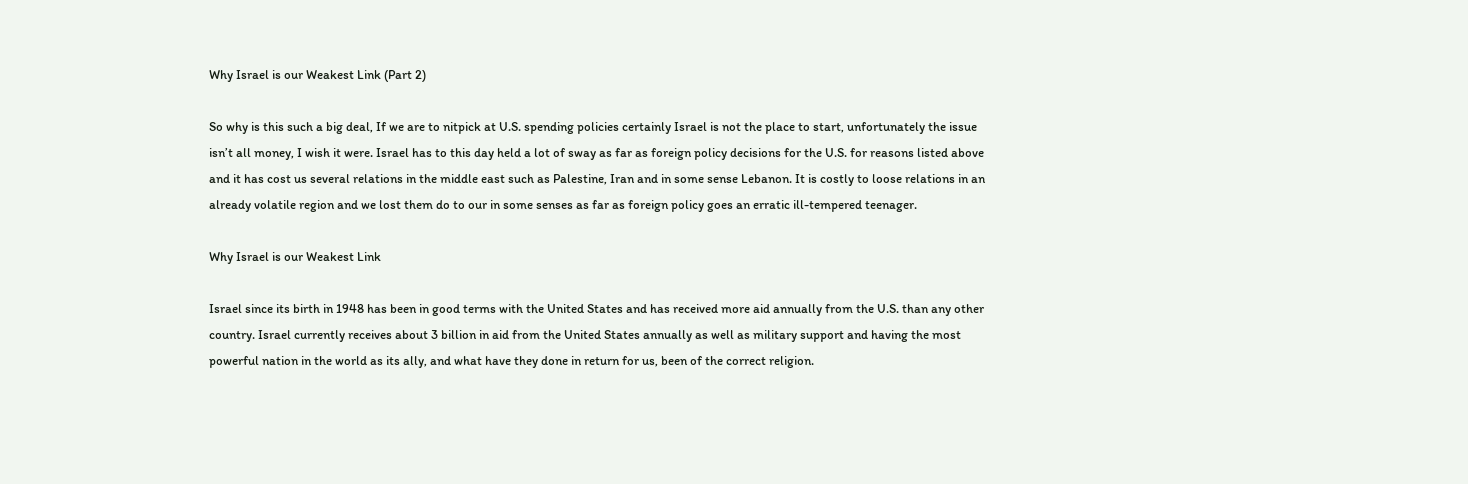Why Israel is our Weakest Link (Part 2)

So why is this such a big deal, If we are to nitpick at U.S. spending policies certainly Israel is not the place to start, unfortunately the issue isn’t all money, I wish it were. Israel has to this day held a lot of sway as far as foreign policy decisions for the U.S. for reasons listed above and it has cost us several relations in the middle east such as Palestine, Iran and in some sense Lebanon. It is costly to loose relations in an already volatile region and we lost them do to our in some senses as far as foreign policy goes an erratic ill-tempered teenager.

Why Israel is our Weakest Link

Israel since its birth in 1948 has been in good terms with the United States and has received more aid annually from the U.S. than any other country. Israel currently receives about 3 billion in aid from the United States annually as well as military support and having the most powerful nation in the world as its ally, and what have they done in return for us, been of the correct religion.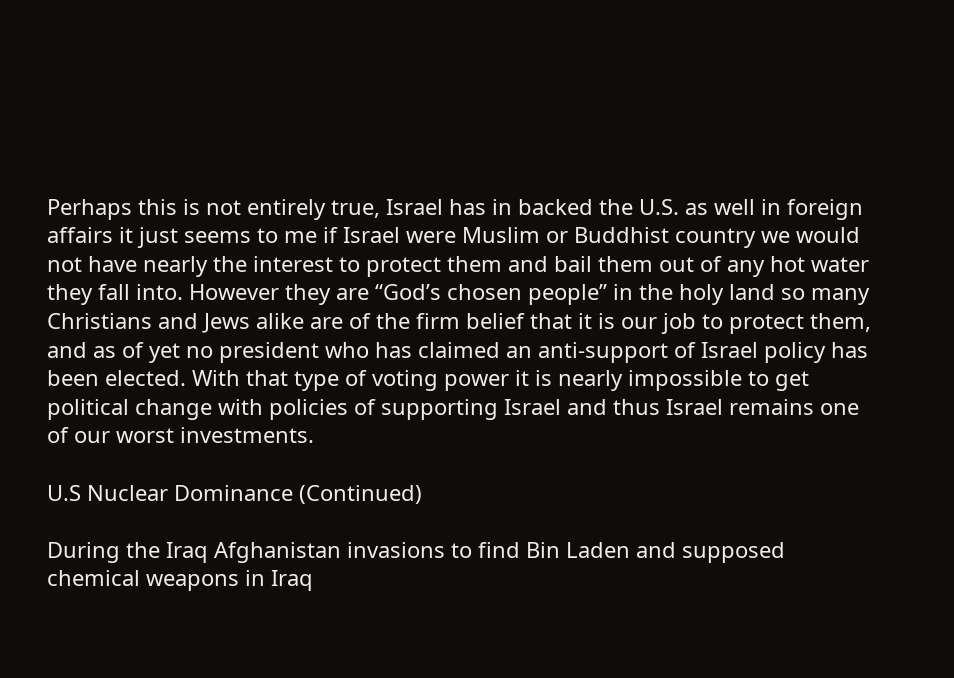Perhaps this is not entirely true, Israel has in backed the U.S. as well in foreign affairs it just seems to me if Israel were Muslim or Buddhist country we would not have nearly the interest to protect them and bail them out of any hot water they fall into. However they are “God’s chosen people” in the holy land so many Christians and Jews alike are of the firm belief that it is our job to protect them, and as of yet no president who has claimed an anti-support of Israel policy has been elected. With that type of voting power it is nearly impossible to get political change with policies of supporting Israel and thus Israel remains one of our worst investments.

U.S Nuclear Dominance (Continued)

During the Iraq Afghanistan invasions to find Bin Laden and supposed chemical weapons in Iraq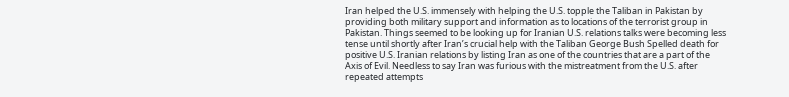Iran helped the U.S. immensely with helping the U.S. topple the Taliban in Pakistan by providing both military support and information as to locations of the terrorist group in Pakistan. Things seemed to be looking up for Iranian U.S. relations talks were becoming less tense until shortly after Iran’s crucial help with the Taliban George Bush Spelled death for positive U.S. Iranian relations by listing Iran as one of the countries that are a part of the Axis of Evil. Needless to say Iran was furious with the mistreatment from the U.S. after repeated attempts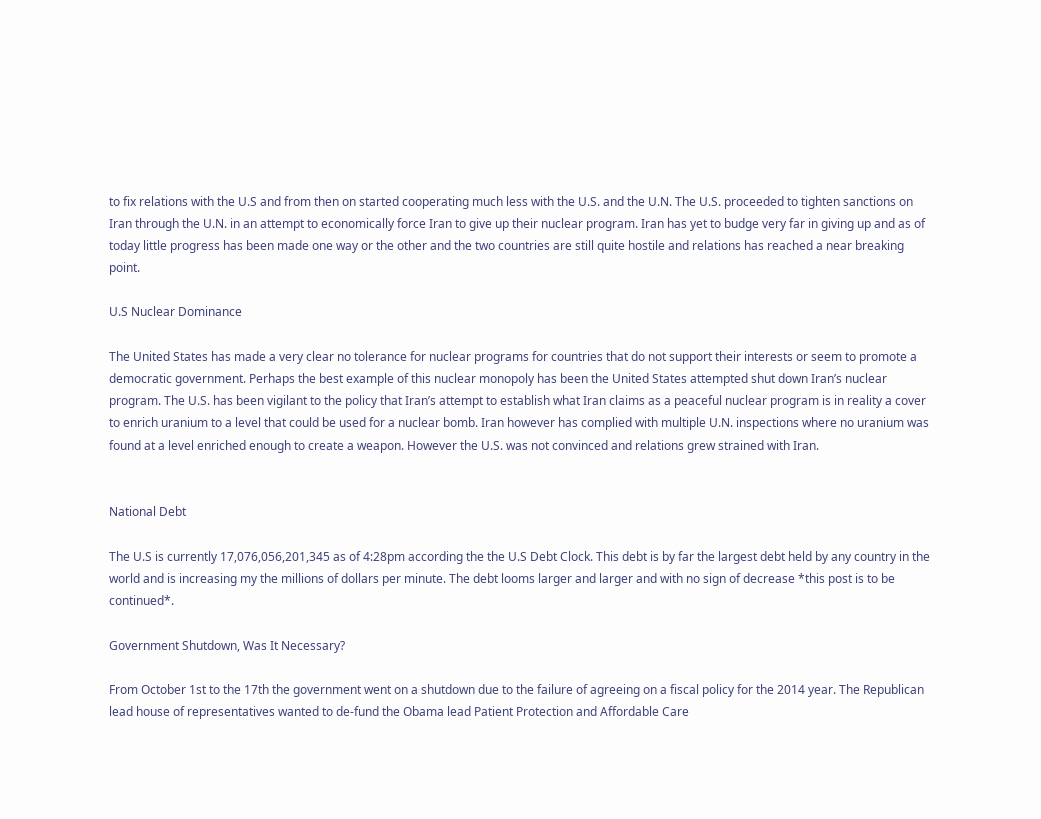to fix relations with the U.S and from then on started cooperating much less with the U.S. and the U.N. The U.S. proceeded to tighten sanctions on Iran through the U.N. in an attempt to economically force Iran to give up their nuclear program. Iran has yet to budge very far in giving up and as of today little progress has been made one way or the other and the two countries are still quite hostile and relations has reached a near breaking point.

U.S Nuclear Dominance

The United States has made a very clear no tolerance for nuclear programs for countries that do not support their interests or seem to promote a democratic government. Perhaps the best example of this nuclear monopoly has been the United States attempted shut down Iran’s nuclear program. The U.S. has been vigilant to the policy that Iran’s attempt to establish what Iran claims as a peaceful nuclear program is in reality a cover to enrich uranium to a level that could be used for a nuclear bomb. Iran however has complied with multiple U.N. inspections where no uranium was found at a level enriched enough to create a weapon. However the U.S. was not convinced and relations grew strained with Iran.


National Debt

The U.S is currently 17,076,056,201,345 as of 4:28pm according the the U.S Debt Clock. This debt is by far the largest debt held by any country in the world and is increasing my the millions of dollars per minute. The debt looms larger and larger and with no sign of decrease *this post is to be continued*.

Government Shutdown, Was It Necessary?

From October 1st to the 17th the government went on a shutdown due to the failure of agreeing on a fiscal policy for the 2014 year. The Republican lead house of representatives wanted to de-fund the Obama lead Patient Protection and Affordable Care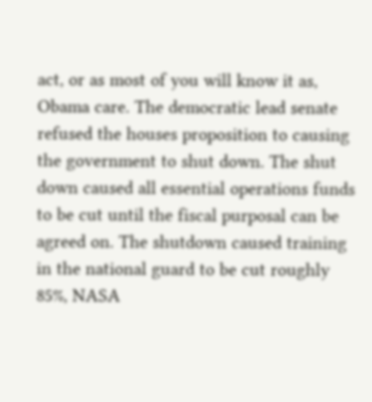act, or as most of you will know it as, Obama care. The democratic lead senate refused the houses proposition to causing the government to shut down. The shut down caused all essential operations funds to be cut until the fiscal purposal can be agreed on. The shutdown caused training in the national guard to be cut roughly 85%, NASA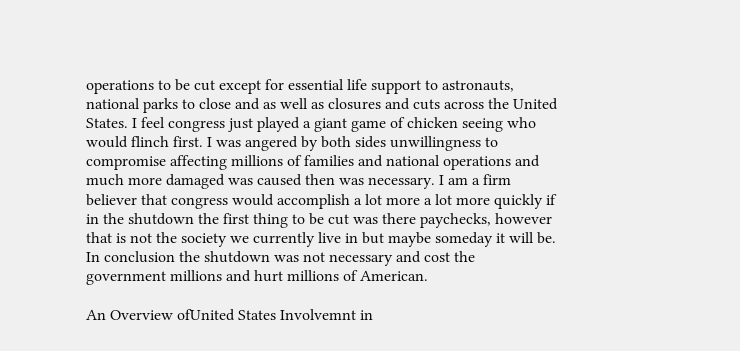operations to be cut except for essential life support to astronauts, national parks to close and as well as closures and cuts across the United States. I feel congress just played a giant game of chicken seeing who would flinch first. I was angered by both sides unwillingness to compromise affecting millions of families and national operations and much more damaged was caused then was necessary. I am a firm believer that congress would accomplish a lot more a lot more quickly if in the shutdown the first thing to be cut was there paychecks, however that is not the society we currently live in but maybe someday it will be. In conclusion the shutdown was not necessary and cost the government millions and hurt millions of American.

An Overview ofUnited States Involvemnt in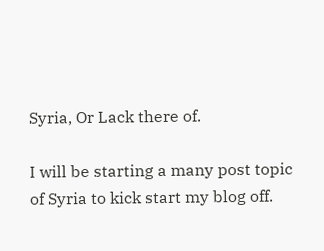Syria, Or Lack there of.

I will be starting a many post topic of Syria to kick start my blog off.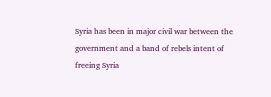Syria has been in major civil war between the government and a band of rebels intent of freeing Syria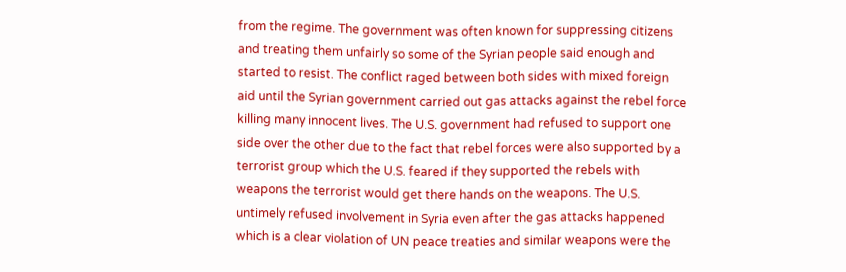from the regime. The government was often known for suppressing citizens and treating them unfairly so some of the Syrian people said enough and started to resist. The conflict raged between both sides with mixed foreign aid until the Syrian government carried out gas attacks against the rebel force killing many innocent lives. The U.S. government had refused to support one side over the other due to the fact that rebel forces were also supported by a terrorist group which the U.S. feared if they supported the rebels with weapons the terrorist would get there hands on the weapons. The U.S. untimely refused involvement in Syria even after the gas attacks happened which is a clear violation of UN peace treaties and similar weapons were the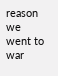reason we went to war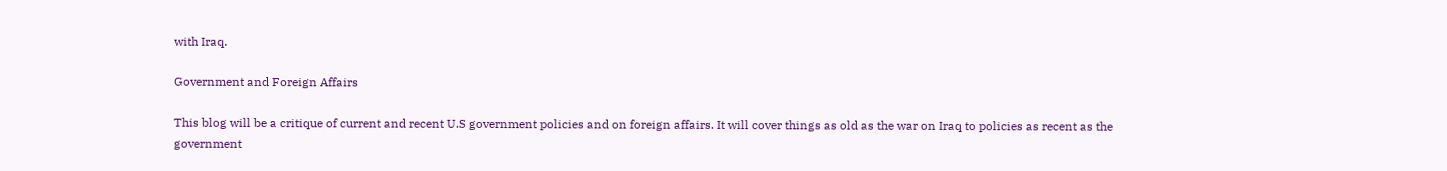with Iraq.

Government and Foreign Affairs

This blog will be a critique of current and recent U.S government policies and on foreign affairs. It will cover things as old as the war on Iraq to policies as recent as the government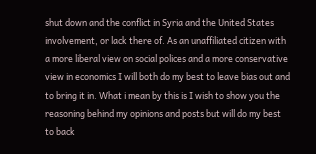shut down and the conflict in Syria and the United States involvement, or lack there of. As an unaffiliated citizen with a more liberal view on social polices and a more conservative view in economics I will both do my best to leave bias out and to bring it in. What i mean by this is I wish to show you the reasoning behind my opinions and posts but will do my best to back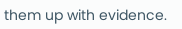them up with evidence.